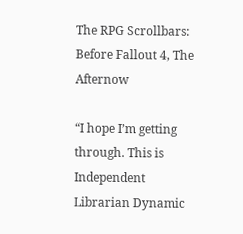The RPG Scrollbars: Before Fallout 4, The Afternow

“I hope I’m getting through. This is Independent Librarian Dynamic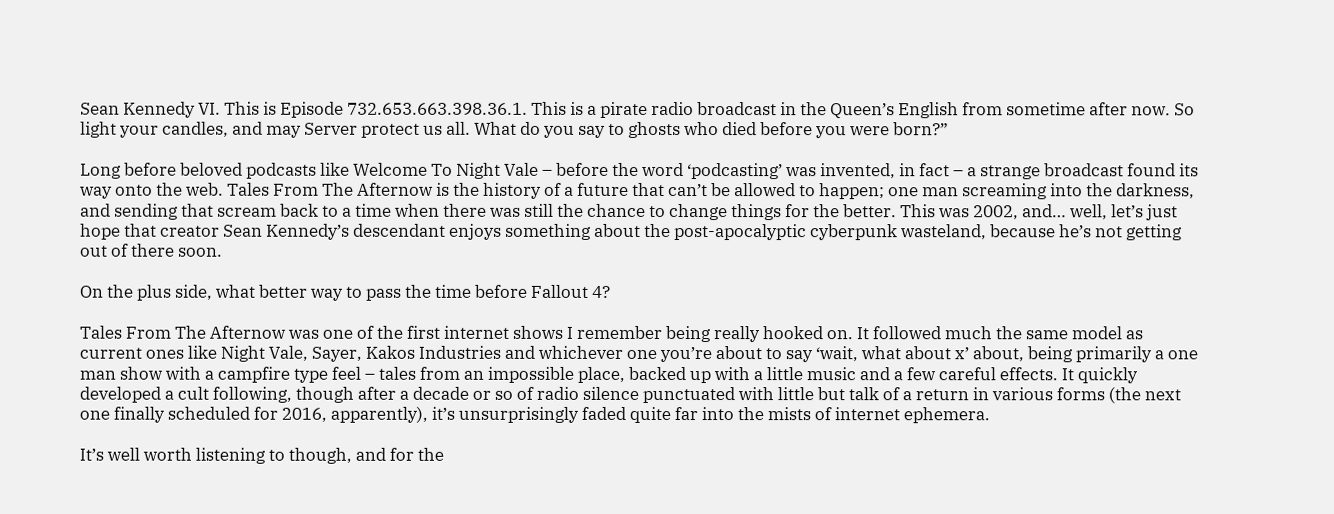Sean Kennedy VI. This is Episode 732.653.663.398.36.1. This is a pirate radio broadcast in the Queen’s English from sometime after now. So light your candles, and may Server protect us all. What do you say to ghosts who died before you were born?”

Long before beloved podcasts like Welcome To Night Vale – before the word ‘podcasting’ was invented, in fact – a strange broadcast found its way onto the web. Tales From The Afternow is the history of a future that can’t be allowed to happen; one man screaming into the darkness, and sending that scream back to a time when there was still the chance to change things for the better. This was 2002, and… well, let’s just hope that creator Sean Kennedy’s descendant enjoys something about the post-apocalyptic cyberpunk wasteland, because he’s not getting out of there soon.

On the plus side, what better way to pass the time before Fallout 4?

Tales From The Afternow was one of the first internet shows I remember being really hooked on. It followed much the same model as current ones like Night Vale, Sayer, Kakos Industries and whichever one you’re about to say ‘wait, what about x’ about, being primarily a one man show with a campfire type feel – tales from an impossible place, backed up with a little music and a few careful effects. It quickly developed a cult following, though after a decade or so of radio silence punctuated with little but talk of a return in various forms (the next one finally scheduled for 2016, apparently), it’s unsurprisingly faded quite far into the mists of internet ephemera.

It’s well worth listening to though, and for the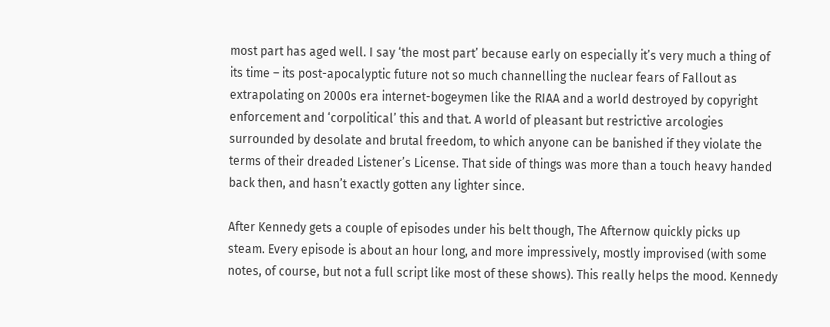most part has aged well. I say ‘the most part’ because early on especially it’s very much a thing of its time – its post-apocalyptic future not so much channelling the nuclear fears of Fallout as extrapolating on 2000s era internet-bogeymen like the RIAA and a world destroyed by copyright enforcement and ‘corpolitical’ this and that. A world of pleasant but restrictive arcologies surrounded by desolate and brutal freedom, to which anyone can be banished if they violate the terms of their dreaded Listener’s License. That side of things was more than a touch heavy handed back then, and hasn’t exactly gotten any lighter since.

After Kennedy gets a couple of episodes under his belt though, The Afternow quickly picks up steam. Every episode is about an hour long, and more impressively, mostly improvised (with some notes, of course, but not a full script like most of these shows). This really helps the mood. Kennedy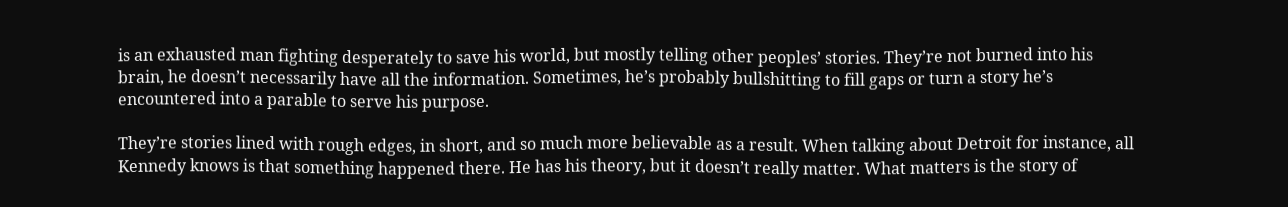is an exhausted man fighting desperately to save his world, but mostly telling other peoples’ stories. They’re not burned into his brain, he doesn’t necessarily have all the information. Sometimes, he’s probably bullshitting to fill gaps or turn a story he’s encountered into a parable to serve his purpose.

They’re stories lined with rough edges, in short, and so much more believable as a result. When talking about Detroit for instance, all Kennedy knows is that something happened there. He has his theory, but it doesn’t really matter. What matters is the story of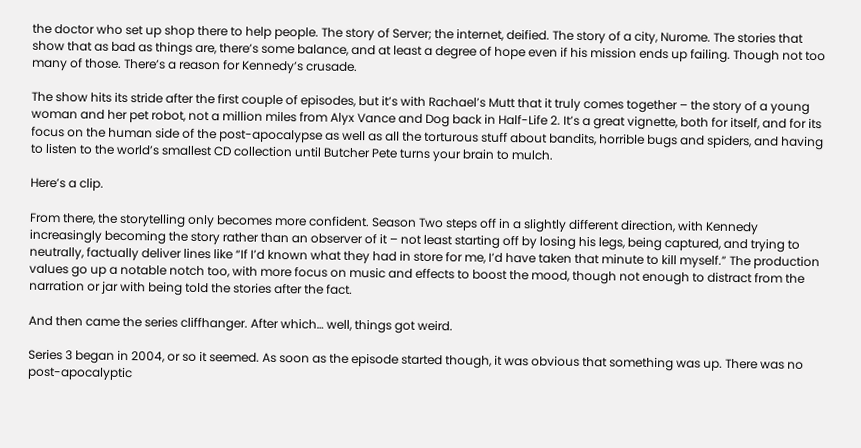the doctor who set up shop there to help people. The story of Server; the internet, deified. The story of a city, Nurome. The stories that show that as bad as things are, there’s some balance, and at least a degree of hope even if his mission ends up failing. Though not too many of those. There’s a reason for Kennedy’s crusade.

The show hits its stride after the first couple of episodes, but it’s with Rachael’s Mutt that it truly comes together – the story of a young woman and her pet robot, not a million miles from Alyx Vance and Dog back in Half-Life 2. It’s a great vignette, both for itself, and for its focus on the human side of the post-apocalypse as well as all the torturous stuff about bandits, horrible bugs and spiders, and having to listen to the world’s smallest CD collection until Butcher Pete turns your brain to mulch.

Here’s a clip.

From there, the storytelling only becomes more confident. Season Two steps off in a slightly different direction, with Kennedy increasingly becoming the story rather than an observer of it – not least starting off by losing his legs, being captured, and trying to neutrally, factually deliver lines like “If I’d known what they had in store for me, I’d have taken that minute to kill myself.” The production values go up a notable notch too, with more focus on music and effects to boost the mood, though not enough to distract from the narration or jar with being told the stories after the fact.

And then came the series cliffhanger. After which… well, things got weird.

Series 3 began in 2004, or so it seemed. As soon as the episode started though, it was obvious that something was up. There was no post-apocalyptic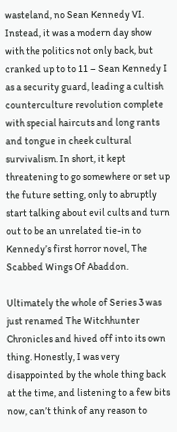wasteland, no Sean Kennedy VI. Instead, it was a modern day show with the politics not only back, but cranked up to to 11 – Sean Kennedy I as a security guard, leading a cultish counterculture revolution complete with special haircuts and long rants and tongue in cheek cultural survivalism. In short, it kept threatening to go somewhere or set up the future setting, only to abruptly start talking about evil cults and turn out to be an unrelated tie-in to Kennedy’s first horror novel, The Scabbed Wings Of Abaddon.

Ultimately the whole of Series 3 was just renamed The Witchhunter Chronicles and hived off into its own thing. Honestly, I was very disappointed by the whole thing back at the time, and listening to a few bits now, can’t think of any reason to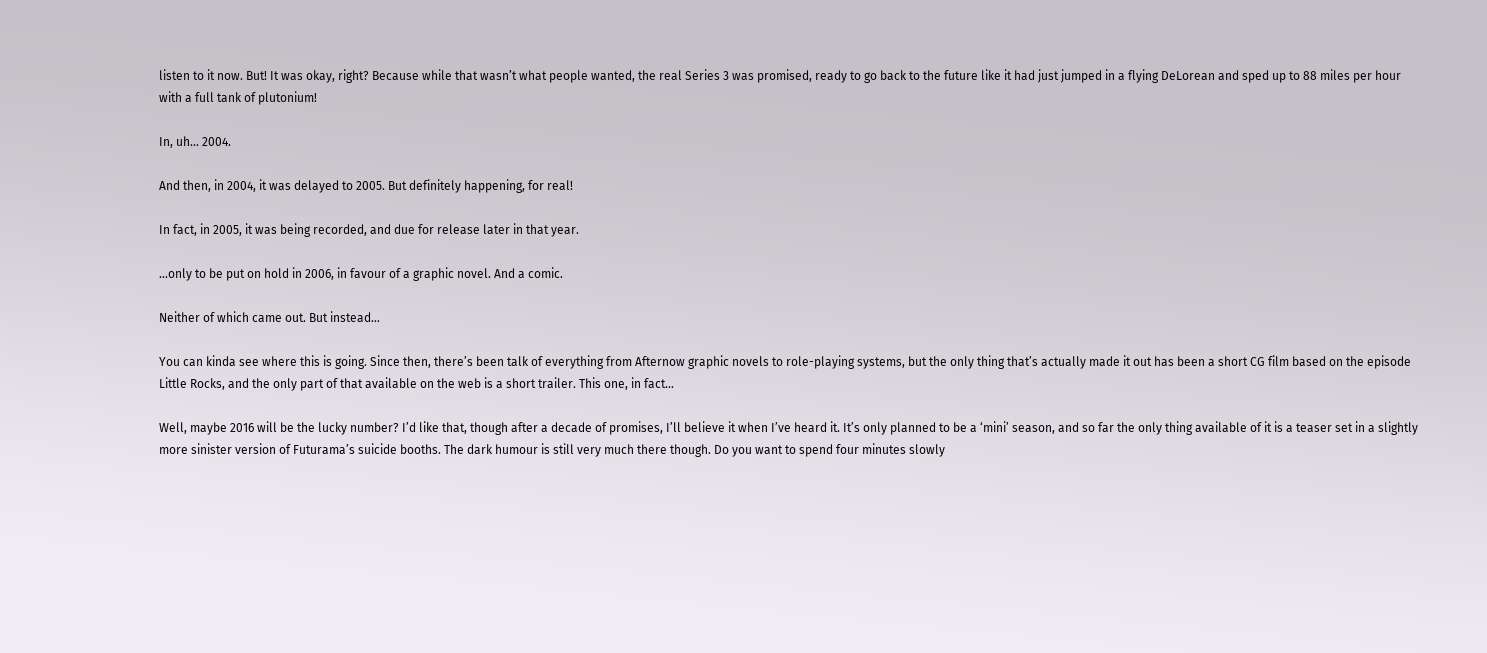listen to it now. But! It was okay, right? Because while that wasn’t what people wanted, the real Series 3 was promised, ready to go back to the future like it had just jumped in a flying DeLorean and sped up to 88 miles per hour with a full tank of plutonium!

In, uh… 2004.

And then, in 2004, it was delayed to 2005. But definitely happening, for real!

In fact, in 2005, it was being recorded, and due for release later in that year.

…only to be put on hold in 2006, in favour of a graphic novel. And a comic.

Neither of which came out. But instead…

You can kinda see where this is going. Since then, there’s been talk of everything from Afternow graphic novels to role-playing systems, but the only thing that’s actually made it out has been a short CG film based on the episode Little Rocks, and the only part of that available on the web is a short trailer. This one, in fact…

Well, maybe 2016 will be the lucky number? I’d like that, though after a decade of promises, I’ll believe it when I’ve heard it. It’s only planned to be a ‘mini’ season, and so far the only thing available of it is a teaser set in a slightly more sinister version of Futurama’s suicide booths. The dark humour is still very much there though. Do you want to spend four minutes slowly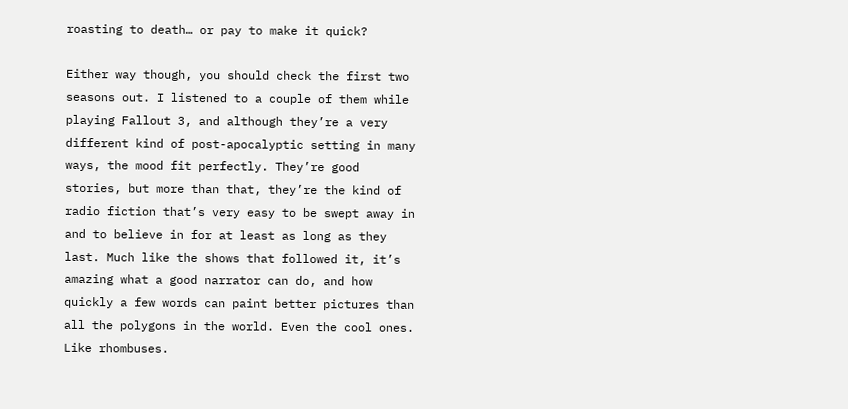roasting to death… or pay to make it quick?

Either way though, you should check the first two seasons out. I listened to a couple of them while playing Fallout 3, and although they’re a very different kind of post-apocalyptic setting in many ways, the mood fit perfectly. They’re good stories, but more than that, they’re the kind of radio fiction that’s very easy to be swept away in and to believe in for at least as long as they last. Much like the shows that followed it, it’s amazing what a good narrator can do, and how quickly a few words can paint better pictures than all the polygons in the world. Even the cool ones. Like rhombuses.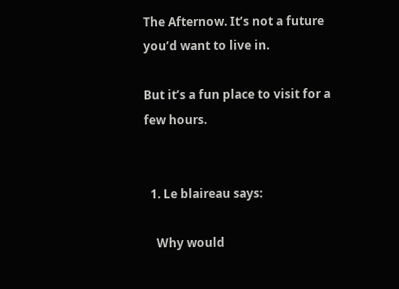The Afternow. It’s not a future you’d want to live in.

But it’s a fun place to visit for a few hours.


  1. Le blaireau says:

    Why would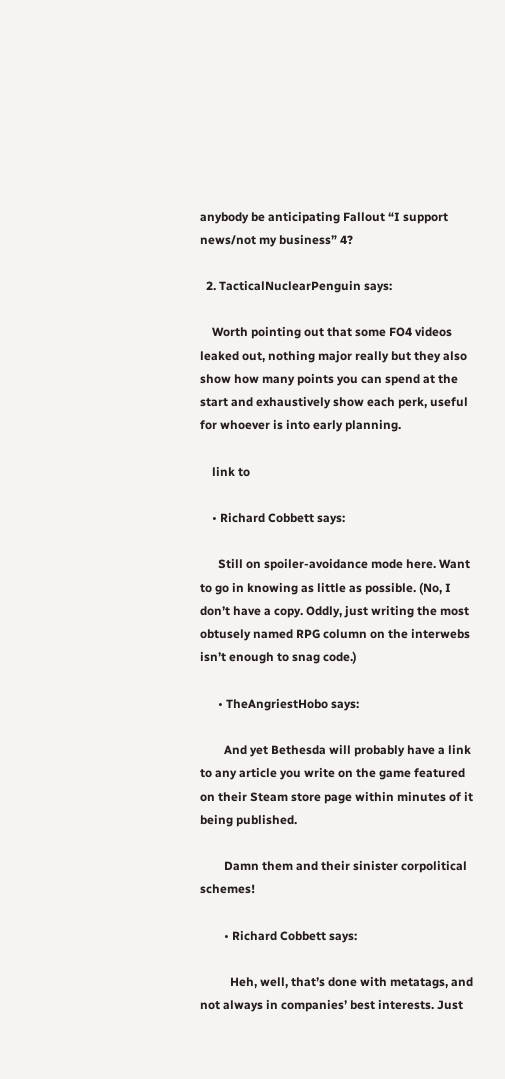anybody be anticipating Fallout “I support news/not my business” 4?

  2. TacticalNuclearPenguin says:

    Worth pointing out that some FO4 videos leaked out, nothing major really but they also show how many points you can spend at the start and exhaustively show each perk, useful for whoever is into early planning.

    link to

    • Richard Cobbett says:

      Still on spoiler-avoidance mode here. Want to go in knowing as little as possible. (No, I don’t have a copy. Oddly, just writing the most obtusely named RPG column on the interwebs isn’t enough to snag code.)

      • TheAngriestHobo says:

        And yet Bethesda will probably have a link to any article you write on the game featured on their Steam store page within minutes of it being published.

        Damn them and their sinister corpolitical schemes!

        • Richard Cobbett says:

          Heh, well, that’s done with metatags, and not always in companies’ best interests. Just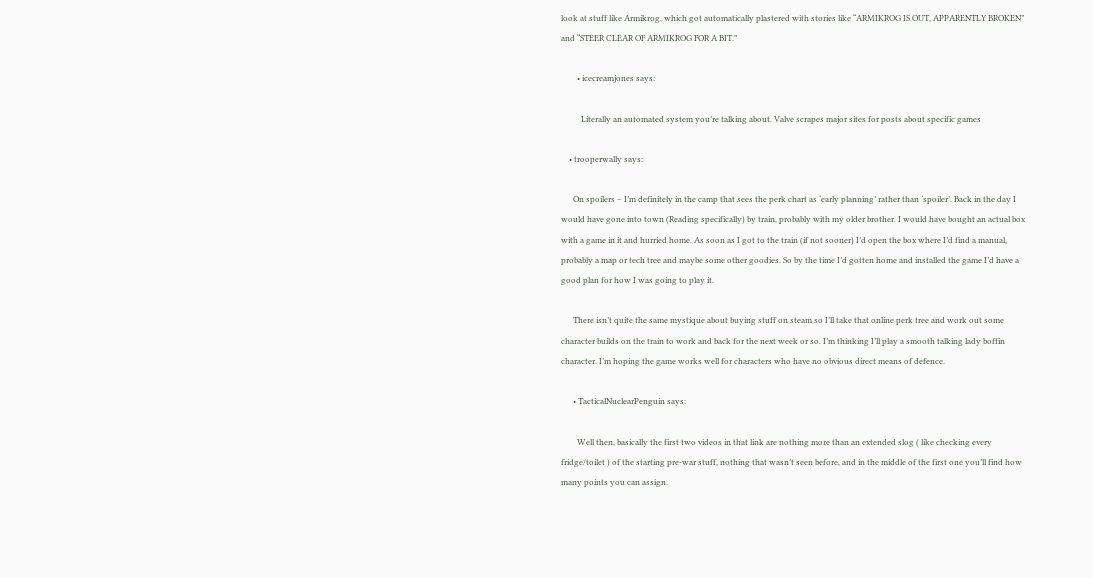look at stuff like Armikrog, which got automatically plastered with stories like “ARMIKROG IS OUT, APPARENTLY BROKEN” and “STEER CLEAR OF ARMIKROG FOR A BIT.”

        • icecreamjones says:

          Literally an automated system you’re talking about. Valve scrapes major sites for posts about specific games

    • trooperwally says:

      On spoilers – I’m definitely in the camp that sees the perk chart as ‘early planning’ rather than ‘spoiler’. Back in the day I would have gone into town (Reading specifically) by train, probably with my older brother. I would have bought an actual box with a game in it and hurried home. As soon as I got to the train (if not sooner) I’d open the box where I’d find a manual, probably a map or tech tree and maybe some other goodies. So by the time I’d gotten home and installed the game I’d have a good plan for how I was going to play it.

      There isn’t quite the same mystique about buying stuff on steam so I’ll take that online perk tree and work out some character builds on the train to work and back for the next week or so. I’m thinking I’ll play a smooth talking lady boffin character. I’m hoping the game works well for characters who have no obvious direct means of defence.

      • TacticalNuclearPenguin says:

        Well then, basically the first two videos in that link are nothing more than an extended slog ( like checking every fridge/toilet ) of the starting pre-war stuff, nothing that wasn’t seen before, and in the middle of the first one you’ll find how many points you can assign.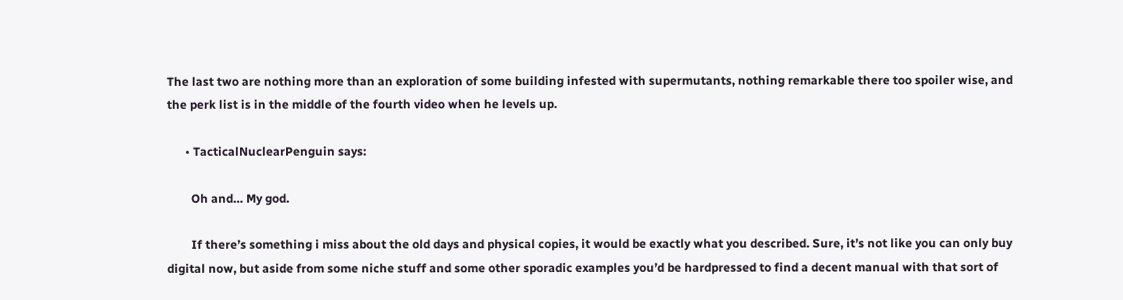The last two are nothing more than an exploration of some building infested with supermutants, nothing remarkable there too spoiler wise, and the perk list is in the middle of the fourth video when he levels up.

      • TacticalNuclearPenguin says:

        Oh and… My god.

        If there’s something i miss about the old days and physical copies, it would be exactly what you described. Sure, it’s not like you can only buy digital now, but aside from some niche stuff and some other sporadic examples you’d be hardpressed to find a decent manual with that sort of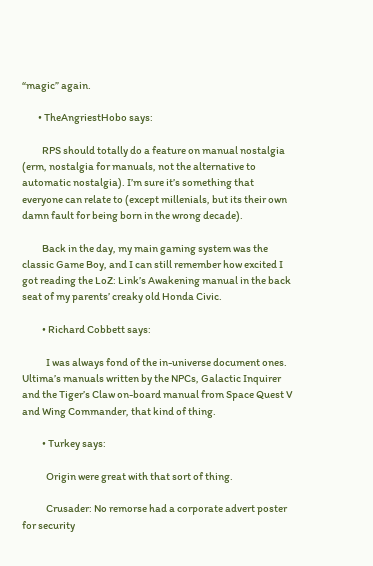“magic” again.

        • TheAngriestHobo says:

          RPS should totally do a feature on manual nostalgia (erm, nostalgia for manuals, not the alternative to automatic nostalgia). I’m sure it’s something that everyone can relate to (except millenials, but its their own damn fault for being born in the wrong decade).

          Back in the day, my main gaming system was the classic Game Boy, and I can still remember how excited I got reading the LoZ: Link’s Awakening manual in the back seat of my parents’ creaky old Honda Civic.

          • Richard Cobbett says:

            I was always fond of the in-universe document ones. Ultima’s manuals written by the NPCs, Galactic Inquirer and the Tiger’s Claw on-board manual from Space Quest V and Wing Commander, that kind of thing.

          • Turkey says:

            Origin were great with that sort of thing.

            Crusader: No remorse had a corporate advert poster for security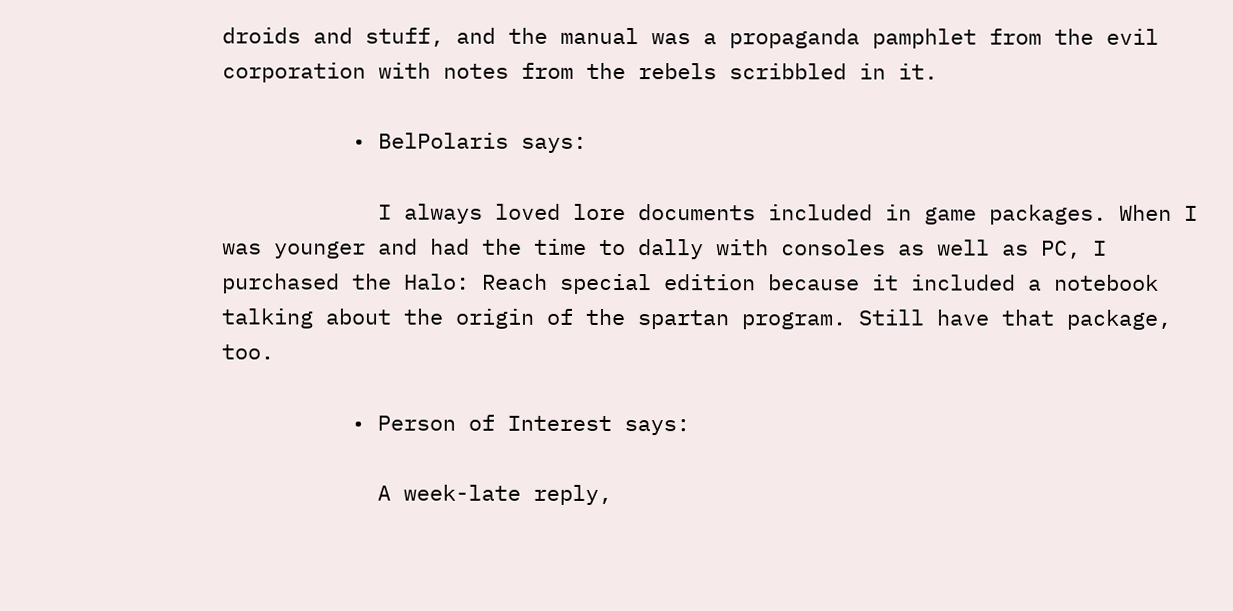droids and stuff, and the manual was a propaganda pamphlet from the evil corporation with notes from the rebels scribbled in it.

          • BelPolaris says:

            I always loved lore documents included in game packages. When I was younger and had the time to dally with consoles as well as PC, I purchased the Halo: Reach special edition because it included a notebook talking about the origin of the spartan program. Still have that package, too.

          • Person of Interest says:

            A week-late reply,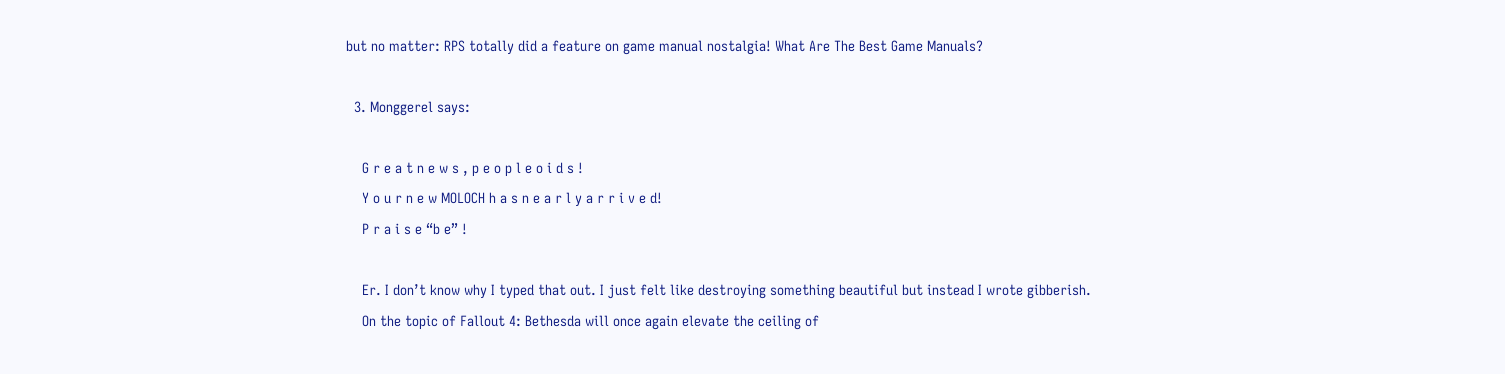but no matter: RPS totally did a feature on game manual nostalgia! What Are The Best Game Manuals?

  3. Monggerel says:

    G r e a t n e w s , p e o p l e o i d s !
    Y o u r n e w MOLOCH h a s n e a r l y a r r i v e d!
    P r a i s e “b e” !

    Er. I don’t know why I typed that out. I just felt like destroying something beautiful but instead I wrote gibberish.
    On the topic of Fallout 4: Bethesda will once again elevate the ceiling of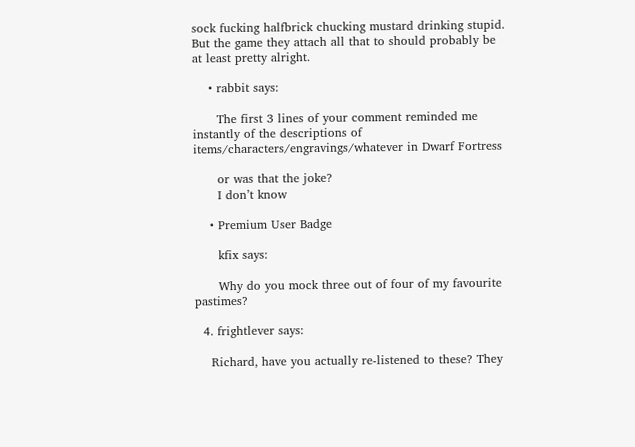sock fucking halfbrick chucking mustard drinking stupid. But the game they attach all that to should probably be at least pretty alright.

    • rabbit says:

      The first 3 lines of your comment reminded me instantly of the descriptions of items/characters/engravings/whatever in Dwarf Fortress

      or was that the joke?
      I don’t know

    • Premium User Badge

      kfix says:

      Why do you mock three out of four of my favourite pastimes?

  4. frightlever says:

    Richard, have you actually re-listened to these? They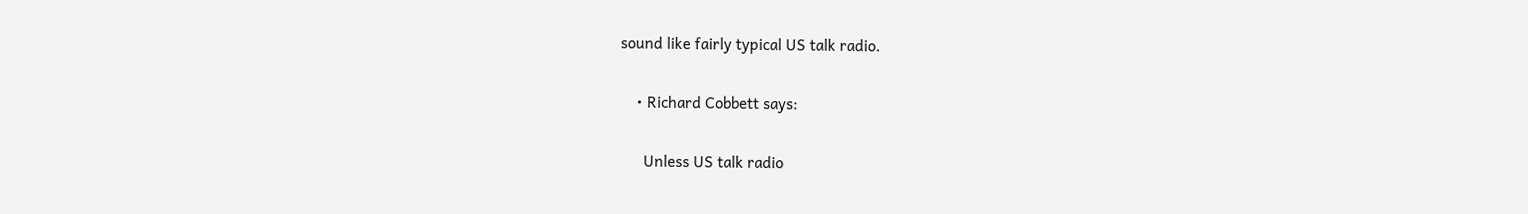sound like fairly typical US talk radio.

    • Richard Cobbett says:

      Unless US talk radio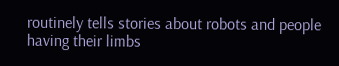routinely tells stories about robots and people having their limbs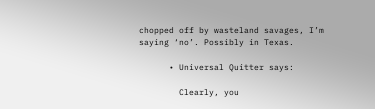chopped off by wasteland savages, I’m saying ‘no’. Possibly in Texas.

      • Universal Quitter says:

        Clearly, you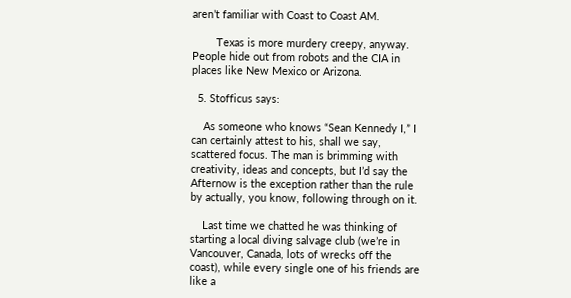aren’t familiar with Coast to Coast AM.

        Texas is more murdery creepy, anyway. People hide out from robots and the CIA in places like New Mexico or Arizona.

  5. Stofficus says:

    As someone who knows “Sean Kennedy I,” I can certainly attest to his, shall we say, scattered focus. The man is brimming with creativity, ideas and concepts, but I’d say the Afternow is the exception rather than the rule by actually, you know, following through on it.

    Last time we chatted he was thinking of starting a local diving salvage club (we’re in Vancouver, Canada, lots of wrecks off the coast), while every single one of his friends are like a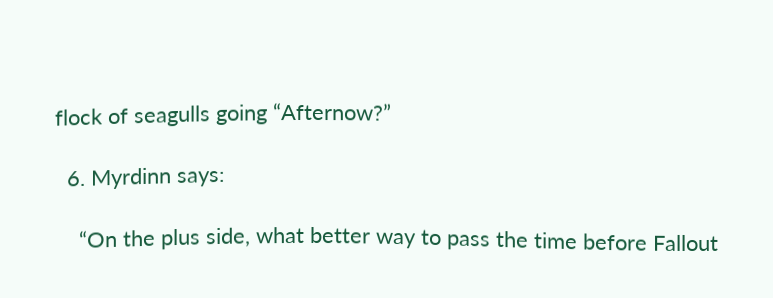flock of seagulls going “Afternow?”

  6. Myrdinn says:

    “On the plus side, what better way to pass the time before Fallout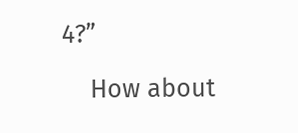4?”

    How about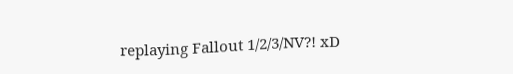replaying Fallout 1/2/3/NV?! xD